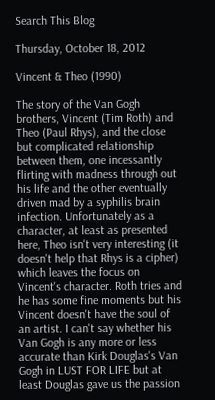Search This Blog

Thursday, October 18, 2012

Vincent & Theo (1990)

The story of the Van Gogh brothers, Vincent (Tim Roth) and Theo (Paul Rhys), and the close but complicated relationship between them, one incessantly flirting with madness through out his life and the other eventually driven mad by a syphilis brain infection. Unfortunately as a character, at least as presented here, Theo isn't very interesting (it doesn't help that Rhys is a cipher) which leaves the focus on Vincent's character. Roth tries and he has some fine moments but his Vincent doesn't have the soul of an artist. I can't say whether his Van Gogh is any more or less accurate than Kirk Douglas's Van Gogh in LUST FOR LIFE but at least Douglas gave us the passion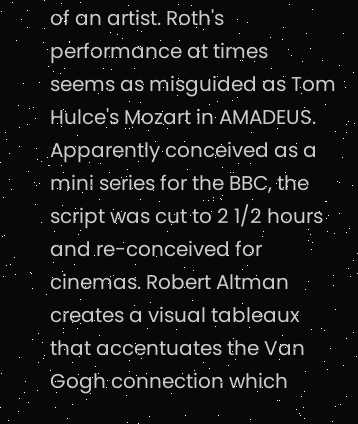of an artist. Roth's performance at times seems as misguided as Tom Hulce's Mozart in AMADEUS. Apparently conceived as a mini series for the BBC, the script was cut to 2 1/2 hours and re-conceived for cinemas. Robert Altman creates a visual tableaux that accentuates the Van Gogh connection which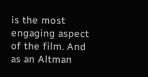is the most engaging aspect of the film. And as an Altman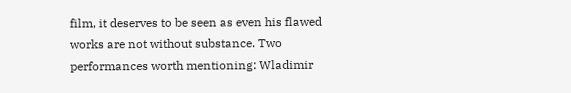film, it deserves to be seen as even his flawed works are not without substance. Two performances worth mentioning: Wladimir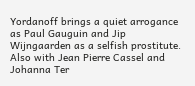Yordanoff brings a quiet arrogance as Paul Gauguin and Jip Wijngaarden as a selfish prostitute. Also with Jean Pierre Cassel and Johanna Ter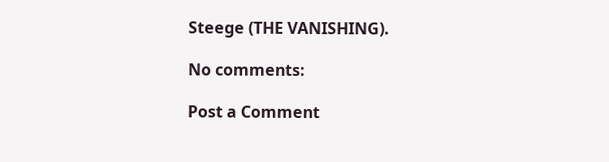Steege (THE VANISHING).

No comments:

Post a Comment